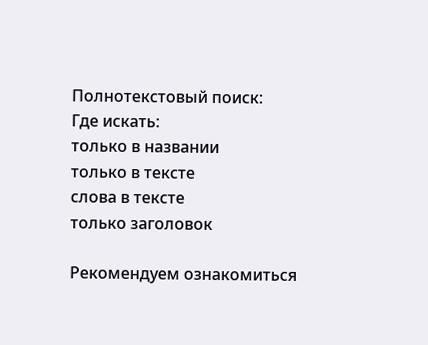Полнотекстовый поиск:
Где искать:
только в названии
только в тексте
слова в тексте
только заголовок

Рекомендуем ознакомиться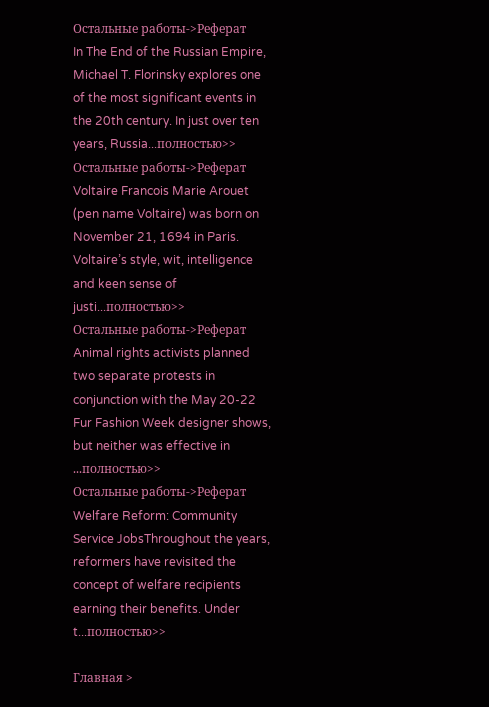Остальные работы->Реферат
In The End of the Russian Empire, Michael T. Florinsky explores one of the most significant events in the 20th century. In just over ten years, Russia...полностью>>
Остальные работы->Реферат
Voltaire Francois Marie Arouet (pen name Voltaire) was born on November 21, 1694 in Paris. Voltaire’s style, wit, intelligence and keen sense of justi...полностью>>
Остальные работы->Реферат
Animal rights activists planned two separate protests in conjunction with the May 20-22 Fur Fashion Week designer shows, but neither was effective in ...полностью>>
Остальные работы->Реферат
Welfare Reform: Community Service JobsThroughout the years, reformers have revisited the concept of welfare recipients earning their benefits. Under t...полностью>>

Главная >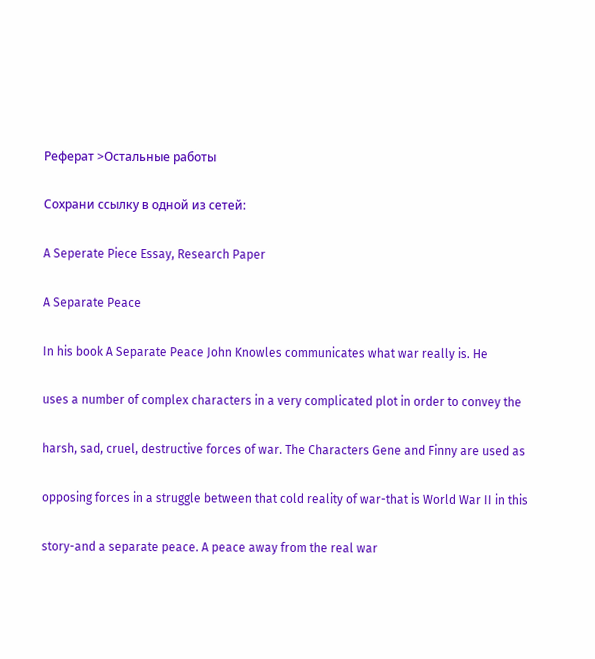Реферат >Остальные работы

Сохрани ссылку в одной из сетей:

A Seperate Piece Essay, Research Paper

A Separate Peace

In his book A Separate Peace John Knowles communicates what war really is. He

uses a number of complex characters in a very complicated plot in order to convey the

harsh, sad, cruel, destructive forces of war. The Characters Gene and Finny are used as

opposing forces in a struggle between that cold reality of war-that is World War II in this

story-and a separate peace. A peace away from the real war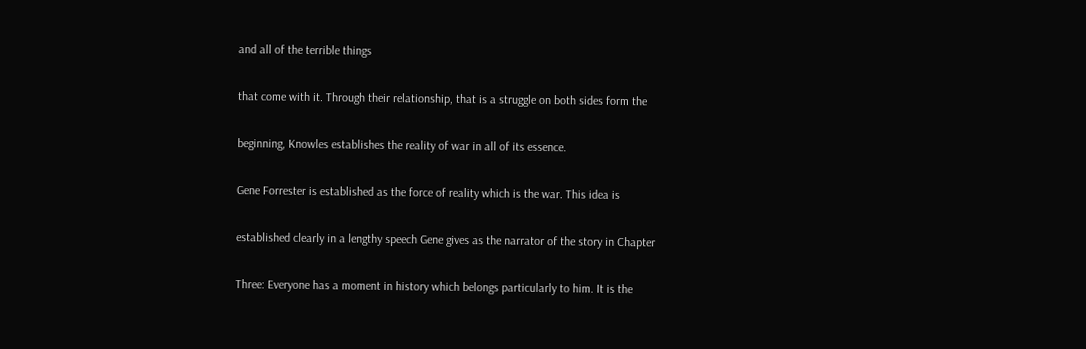and all of the terrible things

that come with it. Through their relationship, that is a struggle on both sides form the

beginning, Knowles establishes the reality of war in all of its essence.

Gene Forrester is established as the force of reality which is the war. This idea is

established clearly in a lengthy speech Gene gives as the narrator of the story in Chapter

Three: Everyone has a moment in history which belongs particularly to him. It is the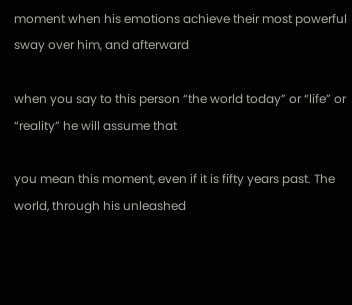moment when his emotions achieve their most powerful sway over him, and afterward

when you say to this person “the world today” or “life” or “reality” he will assume that

you mean this moment, even if it is fifty years past. The world, through his unleashed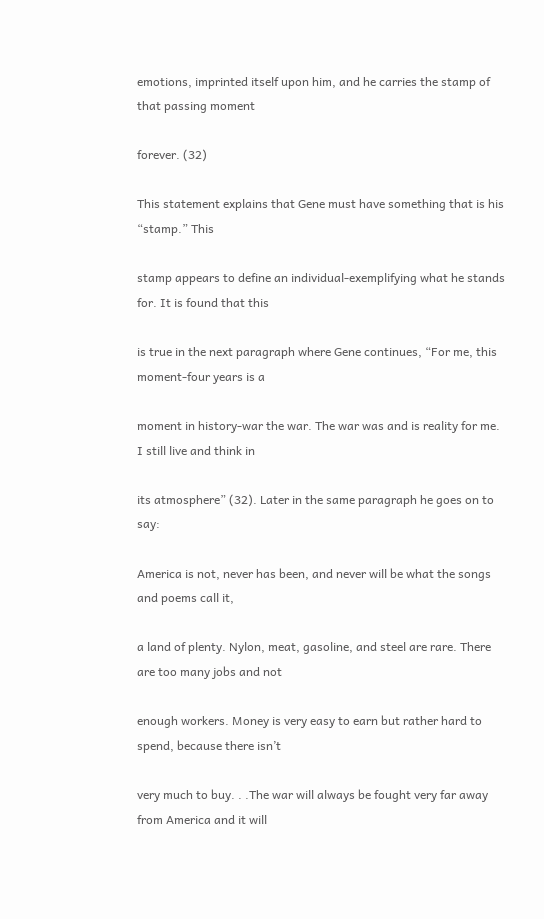emotions, imprinted itself upon him, and he carries the stamp of that passing moment

forever. (32)

This statement explains that Gene must have something that is his “stamp.” This

stamp appears to define an individual-exemplifying what he stands for. It is found that this

is true in the next paragraph where Gene continues, “For me, this moment-four years is a

moment in history-war the war. The war was and is reality for me. I still live and think in

its atmosphere” (32). Later in the same paragraph he goes on to say:

America is not, never has been, and never will be what the songs and poems call it,

a land of plenty. Nylon, meat, gasoline, and steel are rare. There are too many jobs and not

enough workers. Money is very easy to earn but rather hard to spend, because there isn’t

very much to buy. . .The war will always be fought very far away from America and it will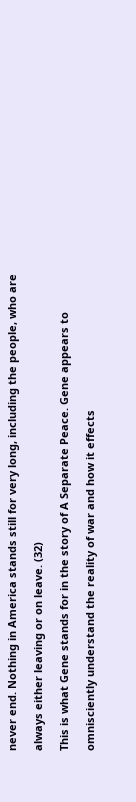never end. Nothing in America stands still for very long, including the people, who are

always either leaving or on leave. (32)

This is what Gene stands for in the story of A Separate Peace. Gene appears to

omnisciently understand the reality of war and how it effects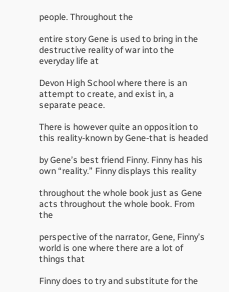people. Throughout the

entire story Gene is used to bring in the destructive reality of war into the everyday life at

Devon High School where there is an attempt to create, and exist in, a separate peace.

There is however quite an opposition to this reality-known by Gene-that is headed

by Gene’s best friend Finny. Finny has his own “reality.” Finny displays this reality

throughout the whole book just as Gene acts throughout the whole book. From the

perspective of the narrator, Gene, Finny’s world is one where there are a lot of things that

Finny does to try and substitute for the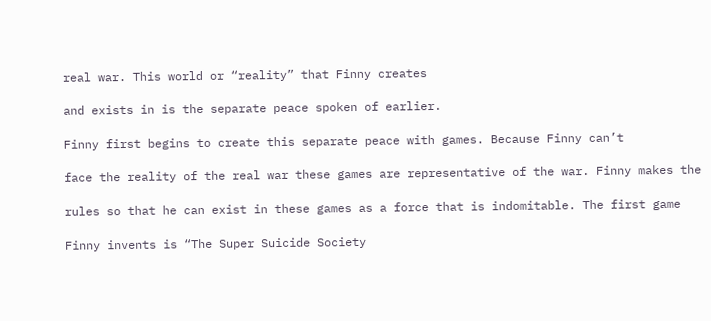real war. This world or “reality” that Finny creates

and exists in is the separate peace spoken of earlier.

Finny first begins to create this separate peace with games. Because Finny can’t

face the reality of the real war these games are representative of the war. Finny makes the

rules so that he can exist in these games as a force that is indomitable. The first game

Finny invents is “The Super Suicide Society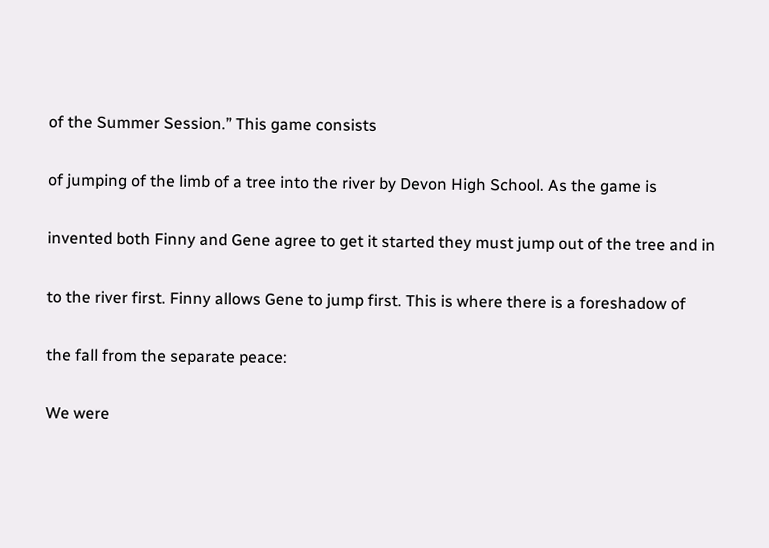of the Summer Session.” This game consists

of jumping of the limb of a tree into the river by Devon High School. As the game is

invented both Finny and Gene agree to get it started they must jump out of the tree and in

to the river first. Finny allows Gene to jump first. This is where there is a foreshadow of

the fall from the separate peace:

We were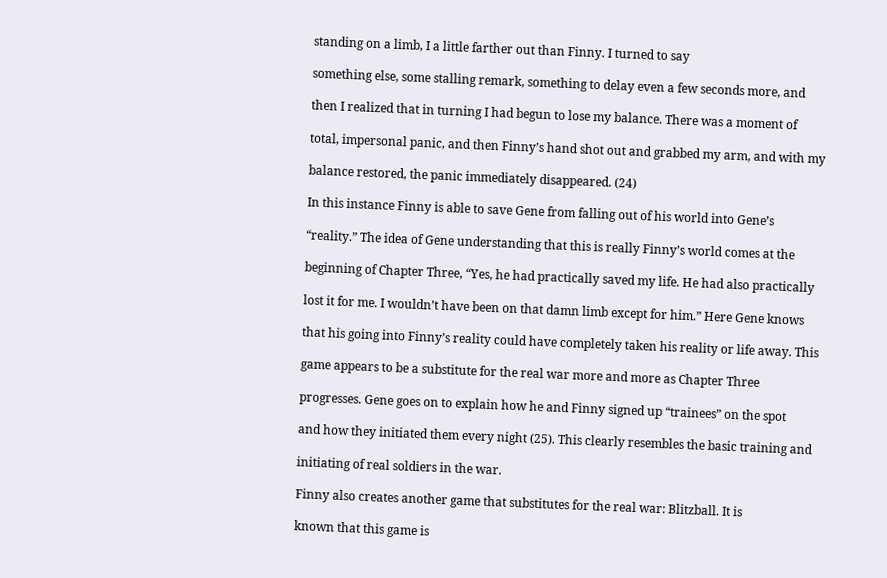standing on a limb, I a little farther out than Finny. I turned to say

something else, some stalling remark, something to delay even a few seconds more, and

then I realized that in turning I had begun to lose my balance. There was a moment of

total, impersonal panic, and then Finny’s hand shot out and grabbed my arm, and with my

balance restored, the panic immediately disappeared. (24)

In this instance Finny is able to save Gene from falling out of his world into Gene’s

“reality.” The idea of Gene understanding that this is really Finny’s world comes at the

beginning of Chapter Three, “Yes, he had practically saved my life. He had also practically

lost it for me. I wouldn’t have been on that damn limb except for him.” Here Gene knows

that his going into Finny’s reality could have completely taken his reality or life away. This

game appears to be a substitute for the real war more and more as Chapter Three

progresses. Gene goes on to explain how he and Finny signed up “trainees” on the spot

and how they initiated them every night (25). This clearly resembles the basic training and

initiating of real soldiers in the war.

Finny also creates another game that substitutes for the real war: Blitzball. It is

known that this game is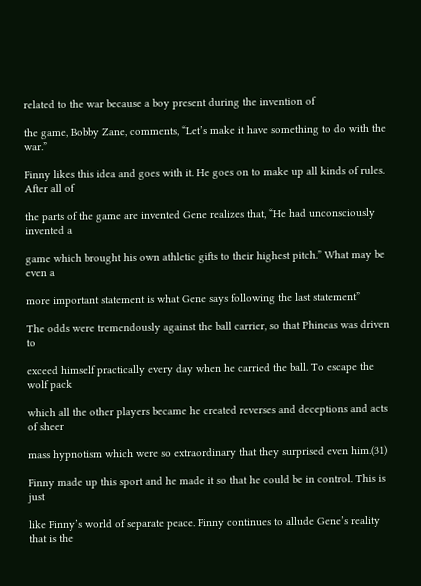related to the war because a boy present during the invention of

the game, Bobby Zane, comments, “Let’s make it have something to do with the war.”

Finny likes this idea and goes with it. He goes on to make up all kinds of rules. After all of

the parts of the game are invented Gene realizes that, “He had unconsciously invented a

game which brought his own athletic gifts to their highest pitch.” What may be even a

more important statement is what Gene says following the last statement”

The odds were tremendously against the ball carrier, so that Phineas was driven to

exceed himself practically every day when he carried the ball. To escape the wolf pack

which all the other players became he created reverses and deceptions and acts of sheer

mass hypnotism which were so extraordinary that they surprised even him.(31)

Finny made up this sport and he made it so that he could be in control. This is just

like Finny’s world of separate peace. Finny continues to allude Gene’s reality that is the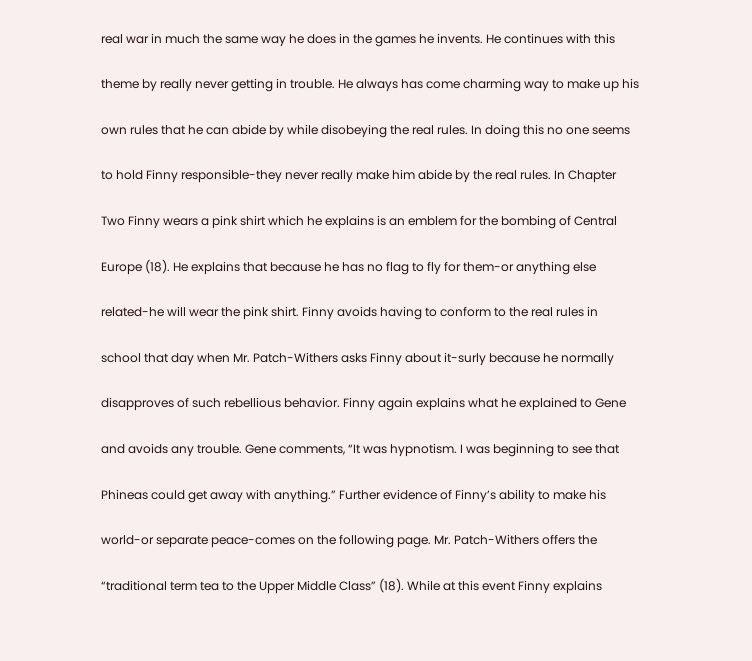real war in much the same way he does in the games he invents. He continues with this

theme by really never getting in trouble. He always has come charming way to make up his

own rules that he can abide by while disobeying the real rules. In doing this no one seems

to hold Finny responsible-they never really make him abide by the real rules. In Chapter

Two Finny wears a pink shirt which he explains is an emblem for the bombing of Central

Europe (18). He explains that because he has no flag to fly for them-or anything else

related-he will wear the pink shirt. Finny avoids having to conform to the real rules in

school that day when Mr. Patch-Withers asks Finny about it-surly because he normally

disapproves of such rebellious behavior. Finny again explains what he explained to Gene

and avoids any trouble. Gene comments, “It was hypnotism. I was beginning to see that

Phineas could get away with anything.” Further evidence of Finny’s ability to make his

world-or separate peace-comes on the following page. Mr. Patch-Withers offers the

“traditional term tea to the Upper Middle Class” (18). While at this event Finny explains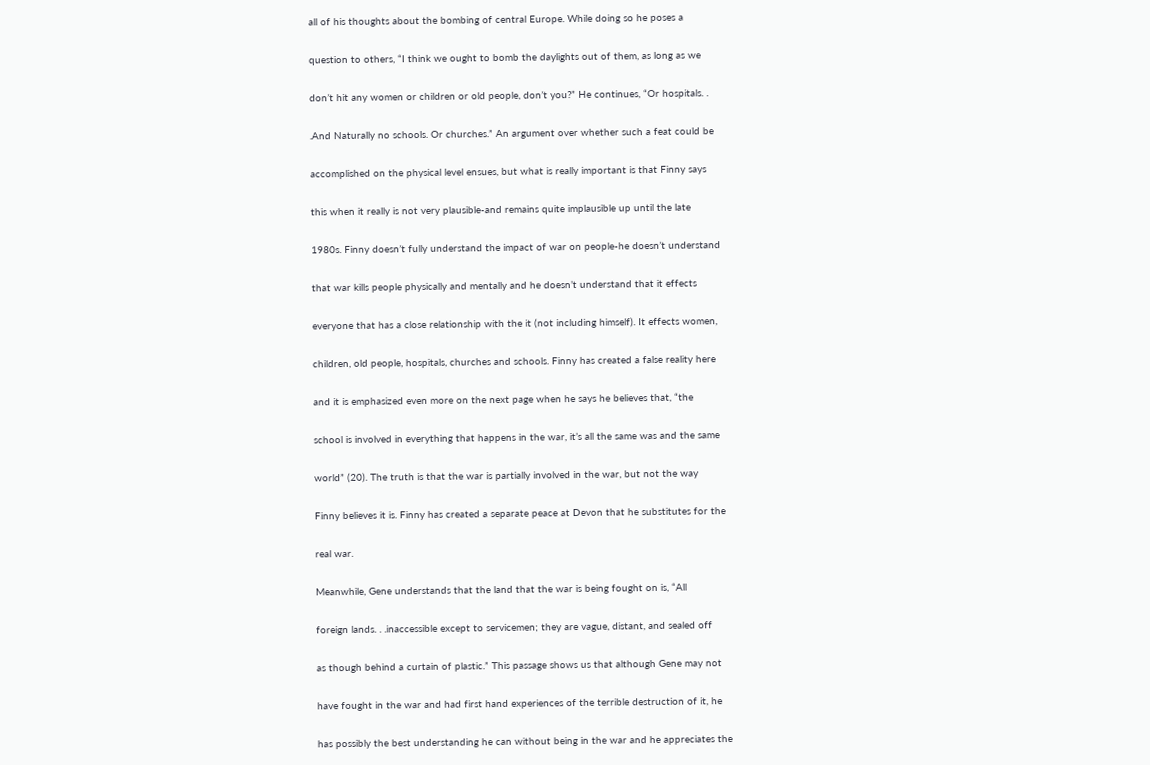all of his thoughts about the bombing of central Europe. While doing so he poses a

question to others, “I think we ought to bomb the daylights out of them, as long as we

don’t hit any women or children or old people, don’t you?” He continues, “Or hospitals. .

.And Naturally no schools. Or churches.” An argument over whether such a feat could be

accomplished on the physical level ensues, but what is really important is that Finny says

this when it really is not very plausible-and remains quite implausible up until the late

1980s. Finny doesn’t fully understand the impact of war on people-he doesn’t understand

that war kills people physically and mentally and he doesn’t understand that it effects

everyone that has a close relationship with the it (not including himself). It effects women,

children, old people, hospitals, churches and schools. Finny has created a false reality here

and it is emphasized even more on the next page when he says he believes that, “the

school is involved in everything that happens in the war, it’s all the same was and the same

world” (20). The truth is that the war is partially involved in the war, but not the way

Finny believes it is. Finny has created a separate peace at Devon that he substitutes for the

real war.

Meanwhile, Gene understands that the land that the war is being fought on is, “All

foreign lands. . .inaccessible except to servicemen; they are vague, distant, and sealed off

as though behind a curtain of plastic.” This passage shows us that although Gene may not

have fought in the war and had first hand experiences of the terrible destruction of it, he

has possibly the best understanding he can without being in the war and he appreciates the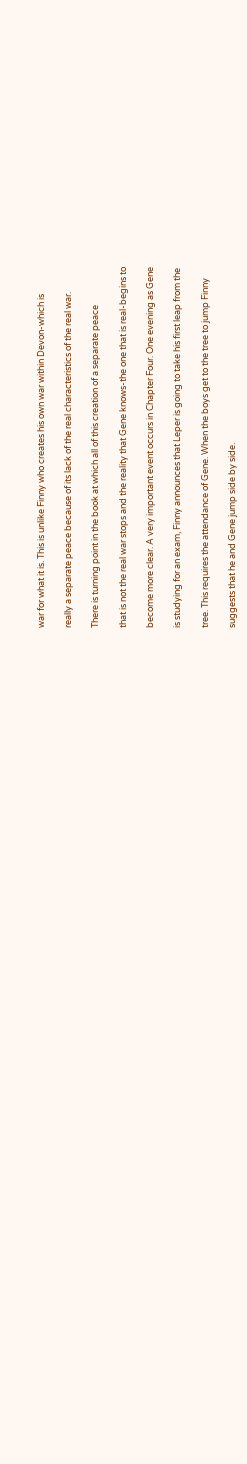war for what it is. This is unlike Finny who creates his own war within Devon-which is

really a separate peace because of its lack of the real characteristics of the real war.

There is turning point in the book at which all of this creation of a separate peace

that is not the real war stops and the reality that Gene knows-the one that is real-begins to

become more clear. A very important event occurs in Chapter Four. One evening as Gene

is studying for an exam, Finny announces that Leper is going to take his first leap from the

tree. This requires the attendance of Gene. When the boys get to the tree to jump Finny

suggests that he and Gene jump side by side.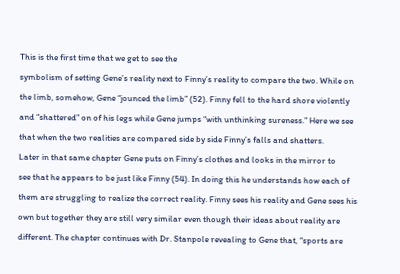This is the first time that we get to see the

symbolism of setting Gene’s reality next to Finny’s reality to compare the two. While on

the limb, somehow, Gene “jounced the limb” (52). Finny fell to the hard shore violently

and “shattered” on of his legs while Gene jumps “with unthinking sureness.” Here we see

that when the two realities are compared side by side Finny’s falls and shatters.

Later in that same chapter Gene puts on Finny’s clothes and looks in the mirror to

see that he appears to be just like Finny (54). In doing this he understands how each of

them are struggling to realize the correct reality. Finny sees his reality and Gene sees his

own but together they are still very similar even though their ideas about reality are

different. The chapter continues with Dr. Stanpole revealing to Gene that, “sports are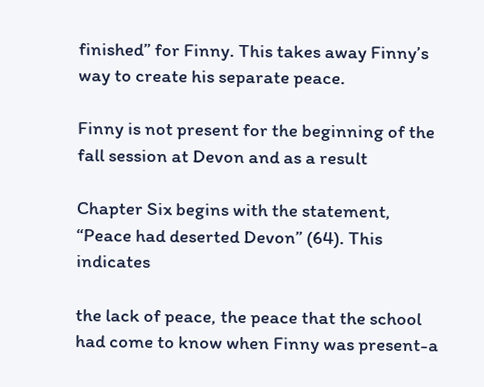finished” for Finny. This takes away Finny’s way to create his separate peace.

Finny is not present for the beginning of the fall session at Devon and as a result

Chapter Six begins with the statement, “Peace had deserted Devon” (64). This indicates

the lack of peace, the peace that the school had come to know when Finny was present-a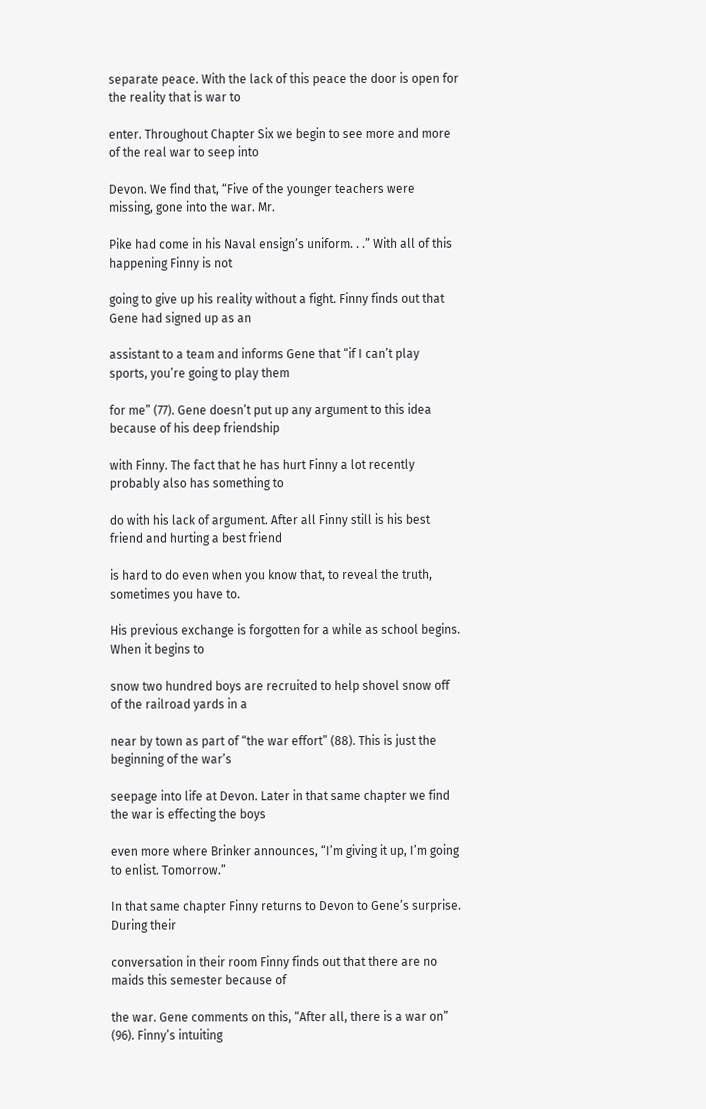separate peace. With the lack of this peace the door is open for the reality that is war to

enter. Throughout Chapter Six we begin to see more and more of the real war to seep into

Devon. We find that, “Five of the younger teachers were missing, gone into the war. Mr.

Pike had come in his Naval ensign’s uniform. . .” With all of this happening Finny is not

going to give up his reality without a fight. Finny finds out that Gene had signed up as an

assistant to a team and informs Gene that “if I can’t play sports, you’re going to play them

for me” (77). Gene doesn’t put up any argument to this idea because of his deep friendship

with Finny. The fact that he has hurt Finny a lot recently probably also has something to

do with his lack of argument. After all Finny still is his best friend and hurting a best friend

is hard to do even when you know that, to reveal the truth, sometimes you have to.

His previous exchange is forgotten for a while as school begins. When it begins to

snow two hundred boys are recruited to help shovel snow off of the railroad yards in a

near by town as part of “the war effort” (88). This is just the beginning of the war’s

seepage into life at Devon. Later in that same chapter we find the war is effecting the boys

even more where Brinker announces, “I’m giving it up, I’m going to enlist. Tomorrow.”

In that same chapter Finny returns to Devon to Gene’s surprise. During their

conversation in their room Finny finds out that there are no maids this semester because of

the war. Gene comments on this, “After all, there is a war on” (96). Finny’s intuiting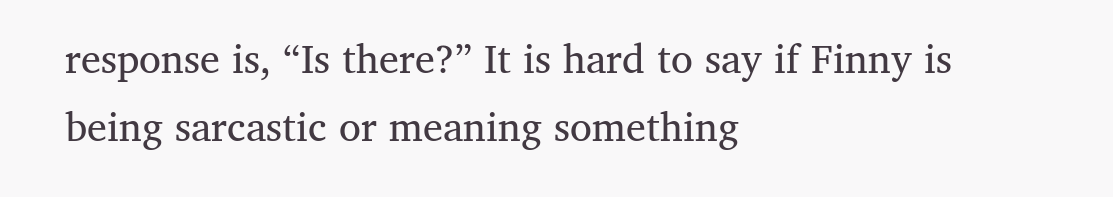response is, “Is there?” It is hard to say if Finny is being sarcastic or meaning something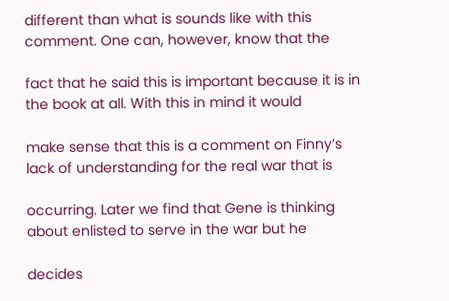different than what is sounds like with this comment. One can, however, know that the

fact that he said this is important because it is in the book at all. With this in mind it would

make sense that this is a comment on Finny’s lack of understanding for the real war that is

occurring. Later we find that Gene is thinking about enlisted to serve in the war but he

decides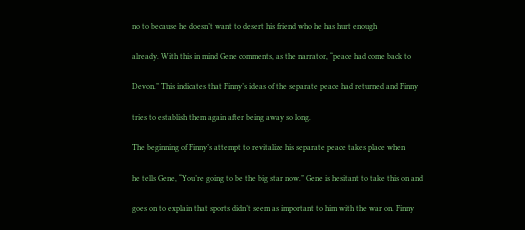no to because he doesn’t want to desert his friend who he has hurt enough

already. With this in mind Gene comments, as the narrator, “peace had come back to

Devon.” This indicates that Finny’s ideas of the separate peace had returned and Finny

tries to establish them again after being away so long.

The beginning of Finny’s attempt to revitalize his separate peace takes place when

he tells Gene, “You’re going to be the big star now.” Gene is hesitant to take this on and

goes on to explain that sports didn’t seem as important to him with the war on. Finny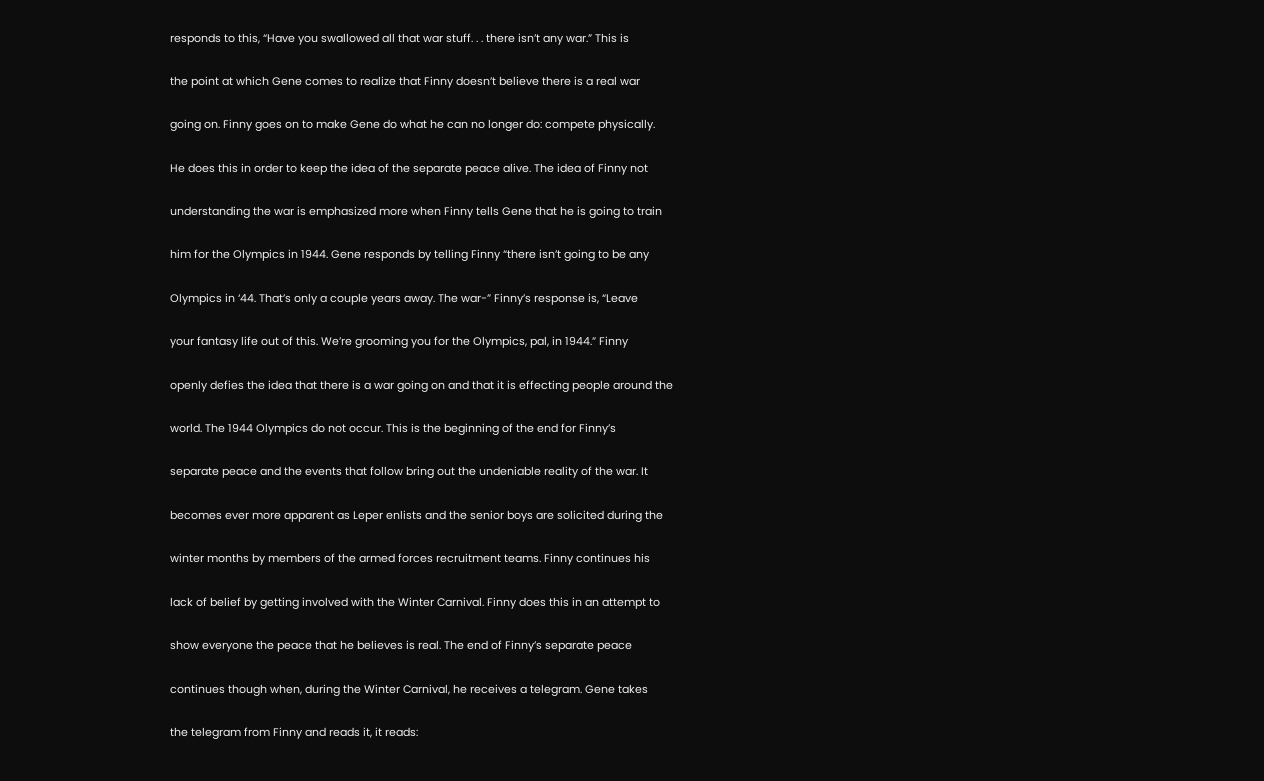responds to this, “Have you swallowed all that war stuff. . . there isn’t any war.” This is

the point at which Gene comes to realize that Finny doesn’t believe there is a real war

going on. Finny goes on to make Gene do what he can no longer do: compete physically.

He does this in order to keep the idea of the separate peace alive. The idea of Finny not

understanding the war is emphasized more when Finny tells Gene that he is going to train

him for the Olympics in 1944. Gene responds by telling Finny “there isn’t going to be any

Olympics in ‘44. That’s only a couple years away. The war-” Finny’s response is, “Leave

your fantasy life out of this. We’re grooming you for the Olympics, pal, in 1944.” Finny

openly defies the idea that there is a war going on and that it is effecting people around the

world. The 1944 Olympics do not occur. This is the beginning of the end for Finny’s

separate peace and the events that follow bring out the undeniable reality of the war. It

becomes ever more apparent as Leper enlists and the senior boys are solicited during the

winter months by members of the armed forces recruitment teams. Finny continues his

lack of belief by getting involved with the Winter Carnival. Finny does this in an attempt to

show everyone the peace that he believes is real. The end of Finny’s separate peace

continues though when, during the Winter Carnival, he receives a telegram. Gene takes

the telegram from Finny and reads it, it reads: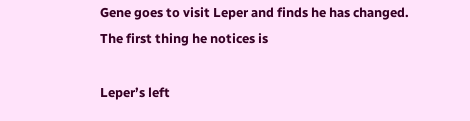Gene goes to visit Leper and finds he has changed. The first thing he notices is

Leper’s left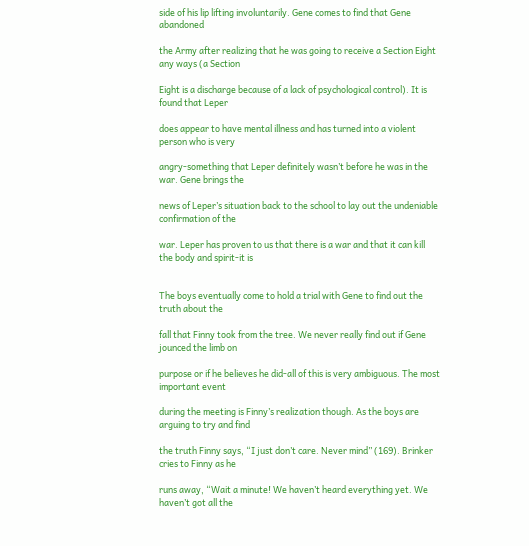side of his lip lifting involuntarily. Gene comes to find that Gene abandoned

the Army after realizing that he was going to receive a Section Eight any ways (a Section

Eight is a discharge because of a lack of psychological control). It is found that Leper

does appear to have mental illness and has turned into a violent person who is very

angry-something that Leper definitely wasn’t before he was in the war. Gene brings the

news of Leper’s situation back to the school to lay out the undeniable confirmation of the

war. Leper has proven to us that there is a war and that it can kill the body and spirit-it is


The boys eventually come to hold a trial with Gene to find out the truth about the

fall that Finny took from the tree. We never really find out if Gene jounced the limb on

purpose or if he believes he did-all of this is very ambiguous. The most important event

during the meeting is Finny’s realization though. As the boys are arguing to try and find

the truth Finny says, “I just don’t care. Never mind” (169). Brinker cries to Finny as he

runs away, “Wait a minute! We haven’t heard everything yet. We haven’t got all the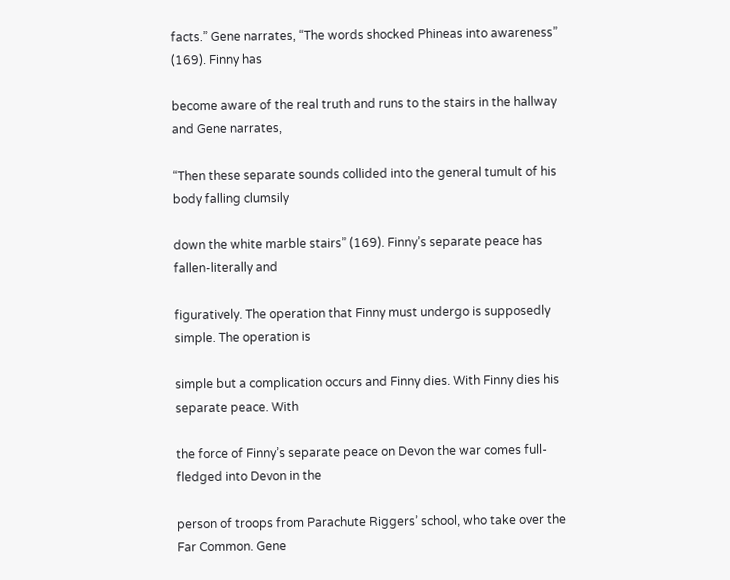facts.” Gene narrates, “The words shocked Phineas into awareness” (169). Finny has

become aware of the real truth and runs to the stairs in the hallway and Gene narrates,

“Then these separate sounds collided into the general tumult of his body falling clumsily

down the white marble stairs” (169). Finny’s separate peace has fallen-literally and

figuratively. The operation that Finny must undergo is supposedly simple. The operation is

simple but a complication occurs and Finny dies. With Finny dies his separate peace. With

the force of Finny’s separate peace on Devon the war comes full-fledged into Devon in the

person of troops from Parachute Riggers’ school, who take over the Far Common. Gene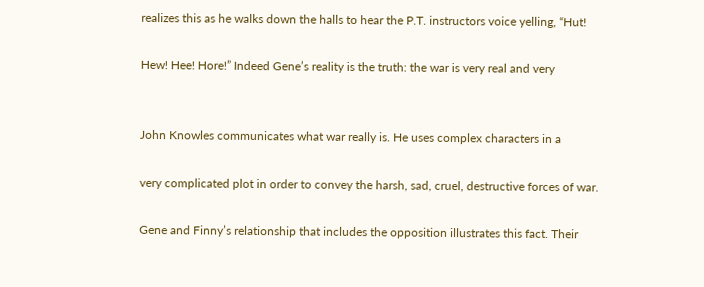realizes this as he walks down the halls to hear the P.T. instructors voice yelling, “Hut!

Hew! Hee! Hore!” Indeed Gene’s reality is the truth: the war is very real and very


John Knowles communicates what war really is. He uses complex characters in a

very complicated plot in order to convey the harsh, sad, cruel, destructive forces of war.

Gene and Finny’s relationship that includes the opposition illustrates this fact. Their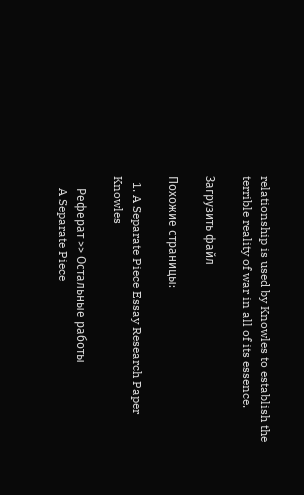relationship is used by Knowles to establish the terrible reality of war in all of its essence.

Загрузить файл

Похожие страницы:

  1. A Separate Piece Essay Research Paper Knowles

    Реферат >> Остальные работы
    A Separate Piece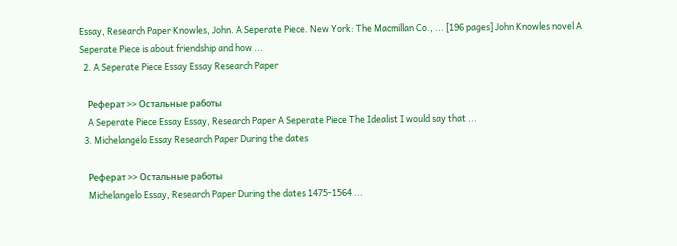Essay, Research Paper Knowles, John. A Seperate Piece. New York: The Macmillan Co., ... [196 pages] John Knowles novel A Seperate Piece is about friendship and how ...
  2. A Seperate Piece Essay Essay Research Paper

    Реферат >> Остальные работы
    A Seperate Piece Essay Essay, Research Paper A Seperate Piece The Idealist I would say that ...
  3. Michelangelo Essay Research Paper During the dates

    Реферат >> Остальные работы
    Michelangelo Essay, Research Paper During the dates 1475-1564 ...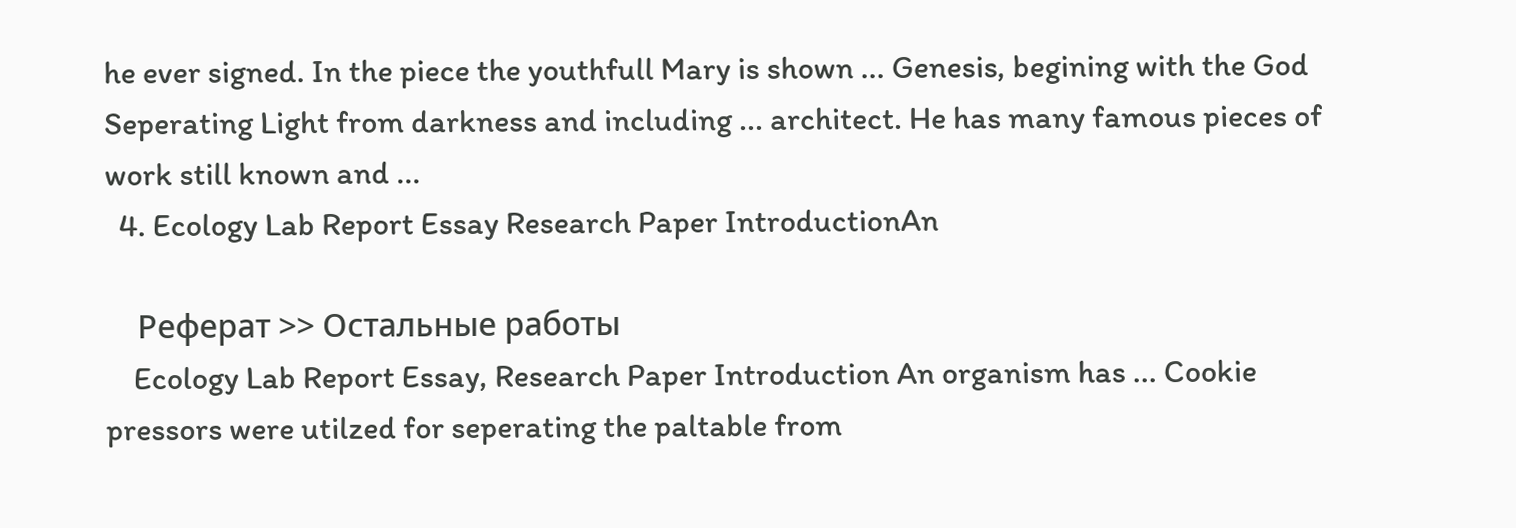he ever signed. In the piece the youthfull Mary is shown ... Genesis, begining with the God Seperating Light from darkness and including ... architect. He has many famous pieces of work still known and ...
  4. Ecology Lab Report Essay Research Paper IntroductionAn

    Реферат >> Остальные работы
    Ecology Lab Report Essay, Research Paper Introduction An organism has ... Cookie pressors were utilzed for seperating the paltable from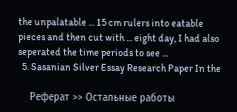the unpalatable ... 15 cm rulers into eatable pieces and then cut with ... eight day, I had also seperated the time periods to see ...
  5. Sasanian Silver Essay Research Paper In the

    Реферат >> Остальные работы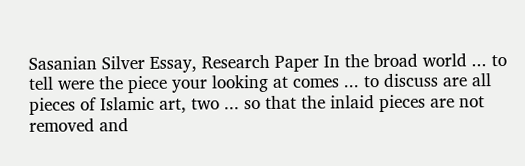Sasanian Silver Essay, Research Paper In the broad world ... to tell were the piece your looking at comes ... to discuss are all pieces of Islamic art, two ... so that the inlaid pieces are not removed and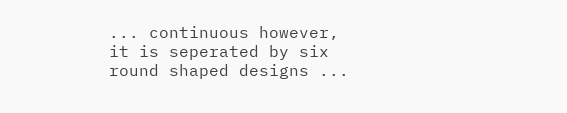... continuous however, it is seperated by six round shaped designs ...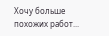Хочу больше похожих работ...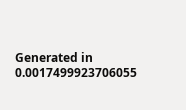Generated in 0.0017499923706055